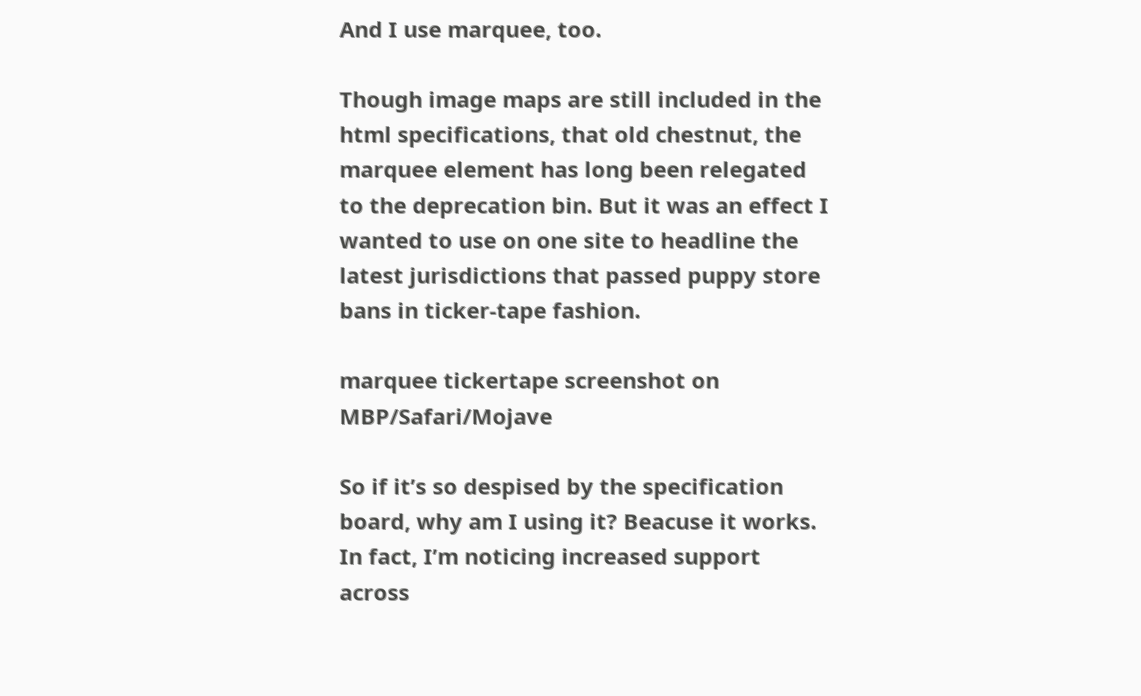And I use marquee, too.

Though image maps are still included in the html specifications, that old chestnut, the marquee element has long been relegated to the deprecation bin. But it was an effect I wanted to use on one site to headline the latest jurisdictions that passed puppy store bans in ticker-tape fashion.

marquee tickertape screenshot on MBP/Safari/Mojave

So if it’s so despised by the specification board, why am I using it? Beacuse it works. In fact, I’m noticing increased support across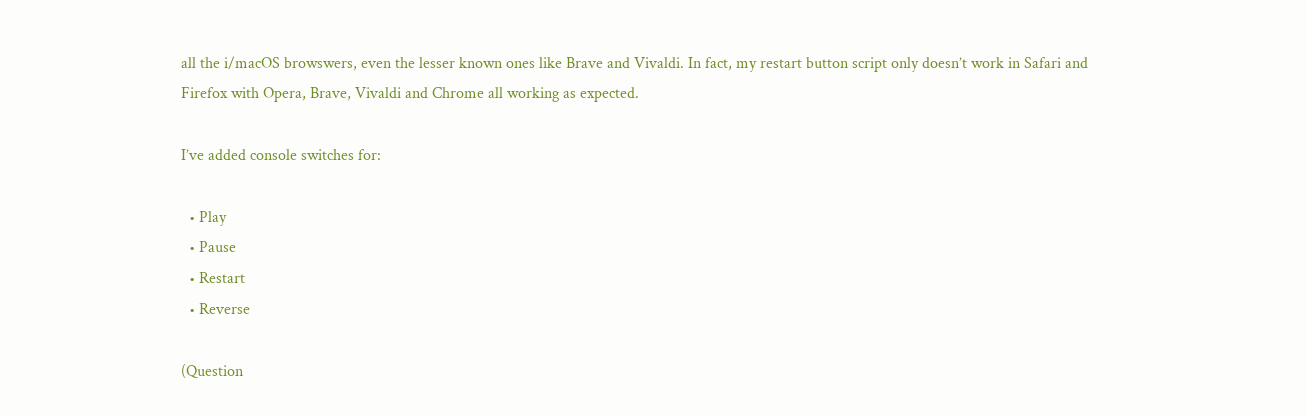all the i/macOS browswers, even the lesser known ones like Brave and Vivaldi. In fact, my restart button script only doesn’t work in Safari and Firefox with Opera, Brave, Vivaldi and Chrome all working as expected.

I’ve added console switches for:

  • Play
  • Pause
  • Restart
  • Reverse

(Question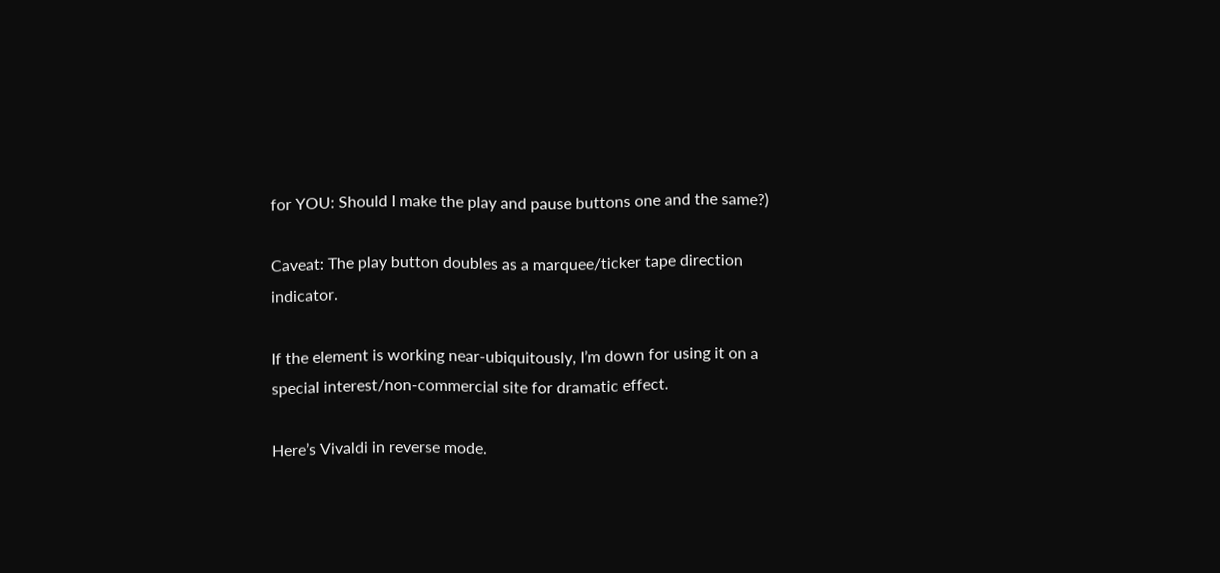for YOU: Should I make the play and pause buttons one and the same?)

Caveat: The play button doubles as a marquee/ticker tape direction indicator.

If the element is working near-ubiquitously, I’m down for using it on a special interest/non-commercial site for dramatic effect.

Here’s Vivaldi in reverse mode.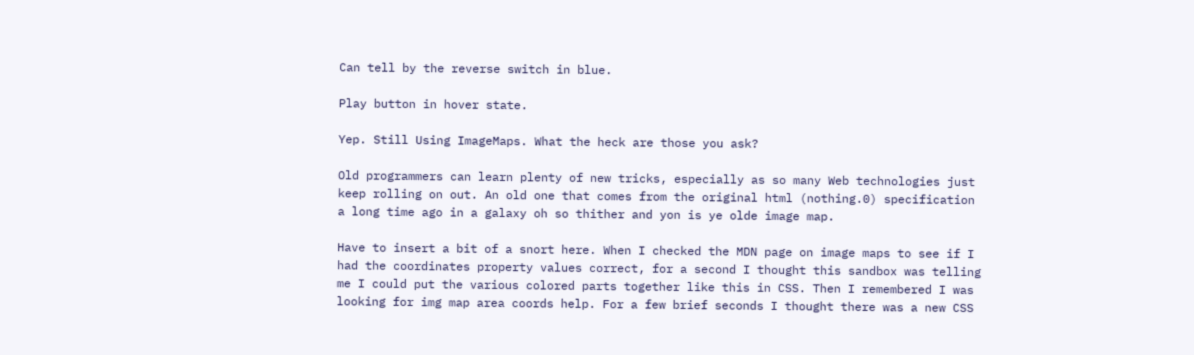Can tell by the reverse switch in blue.

Play button in hover state.

Yep. Still Using ImageMaps. What the heck are those you ask?

Old programmers can learn plenty of new tricks, especially as so many Web technologies just keep rolling on out. An old one that comes from the original html (nothing.0) specification a long time ago in a galaxy oh so thither and yon is ye olde image map.

Have to insert a bit of a snort here. When I checked the MDN page on image maps to see if I had the coordinates property values correct, for a second I thought this sandbox was telling me I could put the various colored parts together like this in CSS. Then I remembered I was looking for img map area coords help. For a few brief seconds I thought there was a new CSS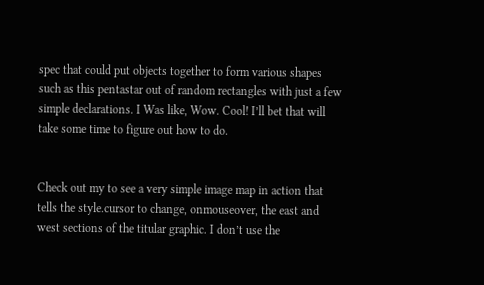spec that could put objects together to form various shapes such as this pentastar out of random rectangles with just a few simple declarations. I Was like, Wow. Cool! I’ll bet that will take some time to figure out how to do.


Check out my to see a very simple image map in action that tells the style.cursor to change, onmouseover, the east and west sections of the titular graphic. I don’t use the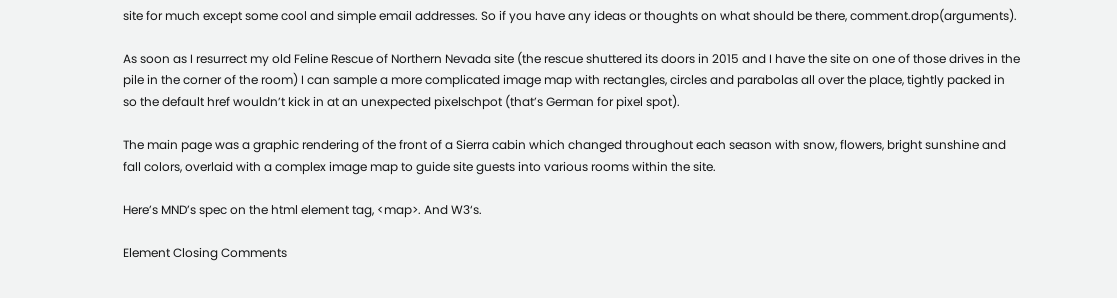site for much except some cool and simple email addresses. So if you have any ideas or thoughts on what should be there, comment.drop(arguments).

As soon as I resurrect my old Feline Rescue of Northern Nevada site (the rescue shuttered its doors in 2015 and I have the site on one of those drives in the pile in the corner of the room) I can sample a more complicated image map with rectangles, circles and parabolas all over the place, tightly packed in so the default href wouldn’t kick in at an unexpected pixelschpot (that’s German for pixel spot).

The main page was a graphic rendering of the front of a Sierra cabin which changed throughout each season with snow, flowers, bright sunshine and fall colors, overlaid with a complex image map to guide site guests into various rooms within the site.

Here’s MND’s spec on the html element tag, <map>. And W3‘s.

Element Closing Comments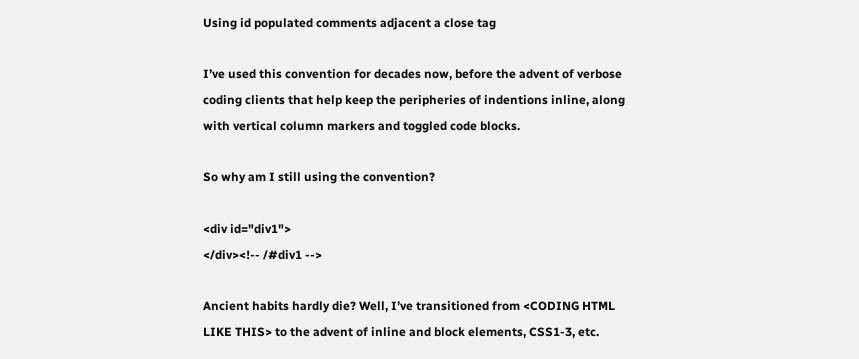Using id populated comments adjacent a close tag

I’ve used this convention for decades now, before the advent of verbose coding clients that help keep the peripheries of indentions inline, along with vertical column markers and toggled code blocks.

So why am I still using the convention?

<div id="div1">
</div><!-- /#div1 -->

Ancient habits hardly die? Well, I’ve transitioned from <CODING HTML LIKE THIS> to the advent of inline and block elements, CSS1-3, etc.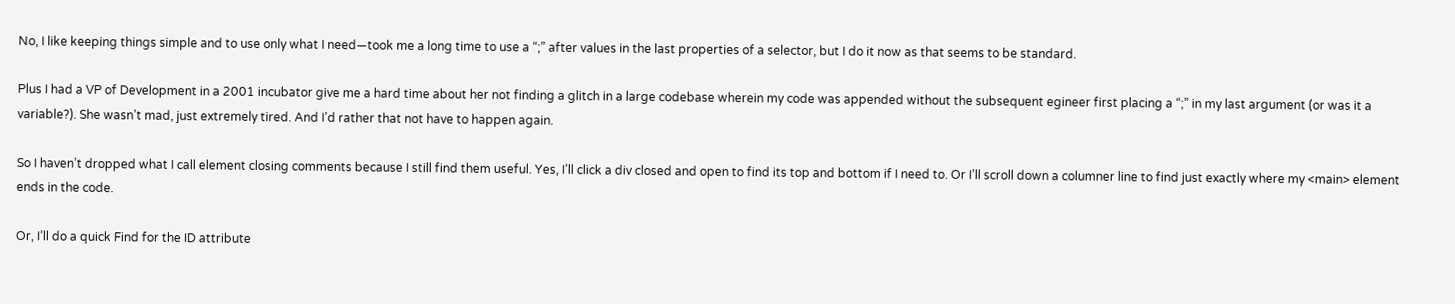No, I like keeping things simple and to use only what I need—took me a long time to use a “;” after values in the last properties of a selector, but I do it now as that seems to be standard.

Plus I had a VP of Development in a 2001 incubator give me a hard time about her not finding a glitch in a large codebase wherein my code was appended without the subsequent egineer first placing a “;” in my last argument (or was it a variable?). She wasn’t mad, just extremely tired. And I’d rather that not have to happen again.

So I haven’t dropped what I call element closing comments because I still find them useful. Yes, I’ll click a div closed and open to find its top and bottom if I need to. Or I’ll scroll down a columner line to find just exactly where my <main> element ends in the code.

Or, I’ll do a quick Find for the ID attribute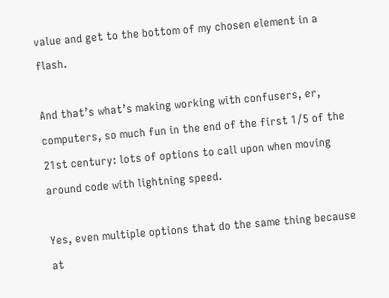value and get to the bottom of my chosen element in a flash.

And that’s what’s making working with confusers, er, computers, so much fun in the end of the first 1/5 of the 21st century: lots of options to call upon when moving around code with lightning speed.

Yes, even multiple options that do the same thing because at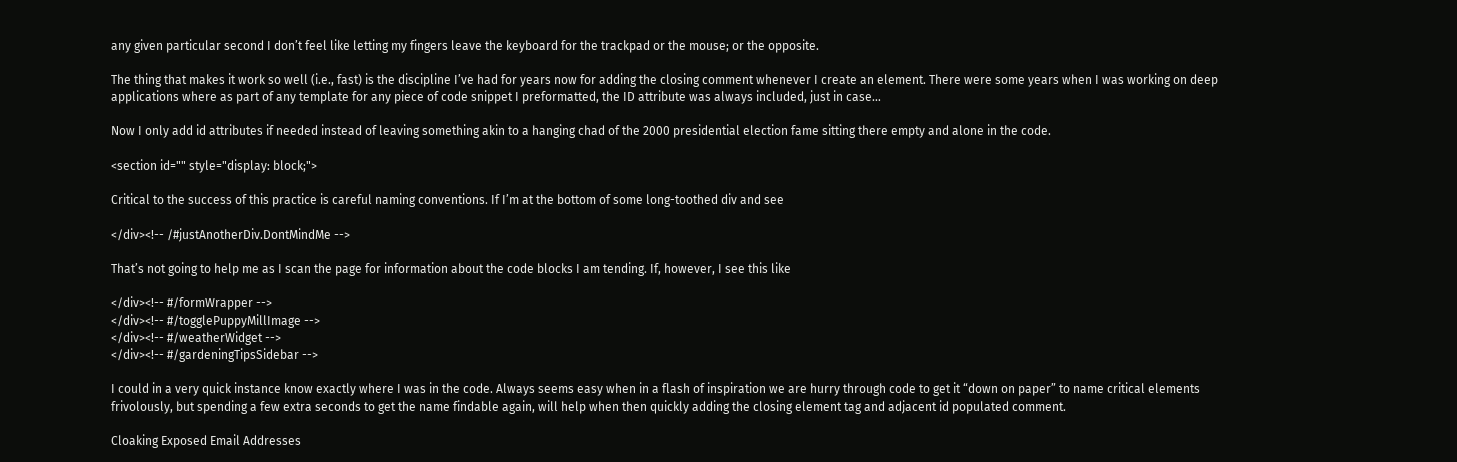any given particular second I don’t feel like letting my fingers leave the keyboard for the trackpad or the mouse; or the opposite.

The thing that makes it work so well (i.e., fast) is the discipline I’ve had for years now for adding the closing comment whenever I create an element. There were some years when I was working on deep applications where as part of any template for any piece of code snippet I preformatted, the ID attribute was always included, just in case…

Now I only add id attributes if needed instead of leaving something akin to a hanging chad of the 2000 presidential election fame sitting there empty and alone in the code.

<section id="" style="display: block;">

Critical to the success of this practice is careful naming conventions. If I’m at the bottom of some long-toothed div and see

</div><!-- /#justAnotherDiv.DontMindMe -->

That’s not going to help me as I scan the page for information about the code blocks I am tending. If, however, I see this like

</div><!-- #/formWrapper -->
</div><!-- #/togglePuppyMillImage -->
</div><!-- #/weatherWidget -->
</div><!-- #/gardeningTipsSidebar -->

I could in a very quick instance know exactly where I was in the code. Always seems easy when in a flash of inspiration we are hurry through code to get it “down on paper” to name critical elements frivolously, but spending a few extra seconds to get the name findable again, will help when then quickly adding the closing element tag and adjacent id populated comment.

Cloaking Exposed Email Addresses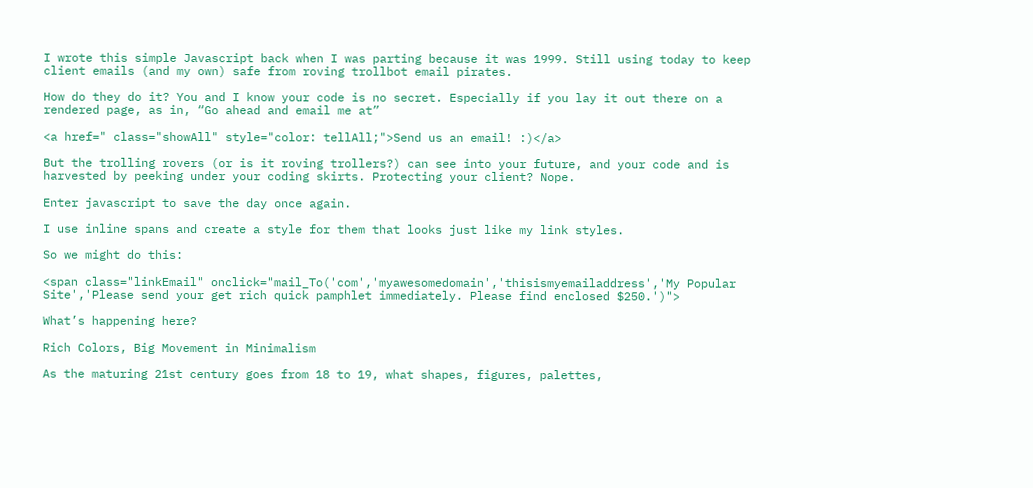I wrote this simple Javascript back when I was parting because it was 1999. Still using today to keep client emails (and my own) safe from roving trollbot email pirates.

How do they do it? You and I know your code is no secret. Especially if you lay it out there on a rendered page, as in, “Go ahead and email me at”

<a href=" class="showAll" style="color: tellAll;">Send us an email! :)</a>

But the trolling rovers (or is it roving trollers?) can see into your future, and your code and is harvested by peeking under your coding skirts. Protecting your client? Nope.

Enter javascript to save the day once again.

I use inline spans and create a style for them that looks just like my link styles.

So we might do this:

<span class="linkEmail" onclick="mail_To('com','myawesomedomain','thisismyemailaddress','My Popular Site','Please send your get rich quick pamphlet immediately. Please find enclosed $250.')">

What’s happening here?

Rich Colors, Big Movement in Minimalism

As the maturing 21st century goes from 18 to 19, what shapes, figures, palettes,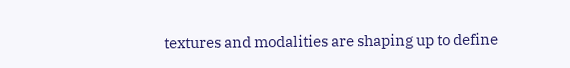textures and modalities are shaping up to define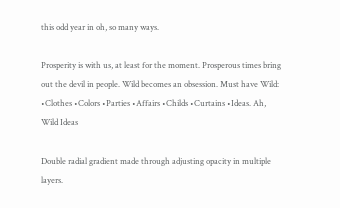this odd year in oh, so many ways.

Prosperity is with us, at least for the moment. Prosperous times bring out the devil in people. Wild becomes an obsession. Must have Wild: •Clothes •Colors •Parties •Affairs •Childs •Curtains •Ideas. Ah, Wild Ideas

Double radial gradient made through adjusting opacity in multiple layers.